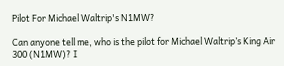Pilot For Michael Waltrip's N1MW?

Can anyone tell me, who is the pilot for Michael Waltrip’s King Air 300 (N1MW)? I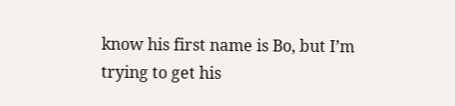know his first name is Bo, but I’m trying to get his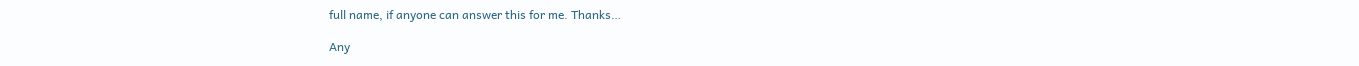full name, if anyone can answer this for me. Thanks…

Any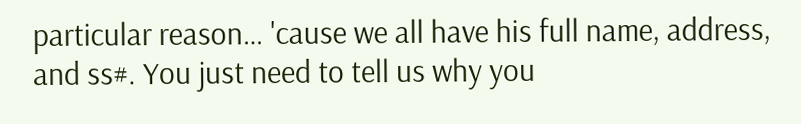particular reason… 'cause we all have his full name, address, and ss#. You just need to tell us why you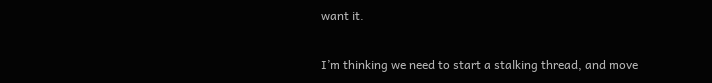want it.

I’m thinking we need to start a stalking thread, and move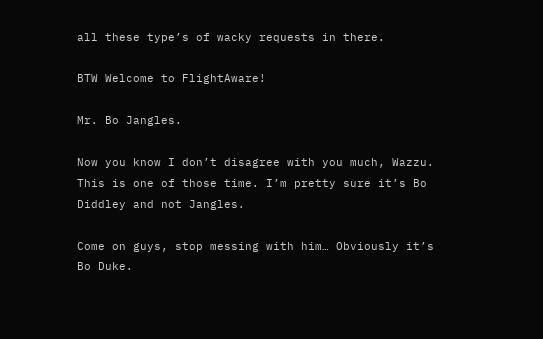all these type’s of wacky requests in there.

BTW Welcome to FlightAware!

Mr. Bo Jangles.

Now you know I don’t disagree with you much, Wazzu. This is one of those time. I’m pretty sure it’s Bo Diddley and not Jangles.

Come on guys, stop messing with him… Obviously it’s Bo Duke.